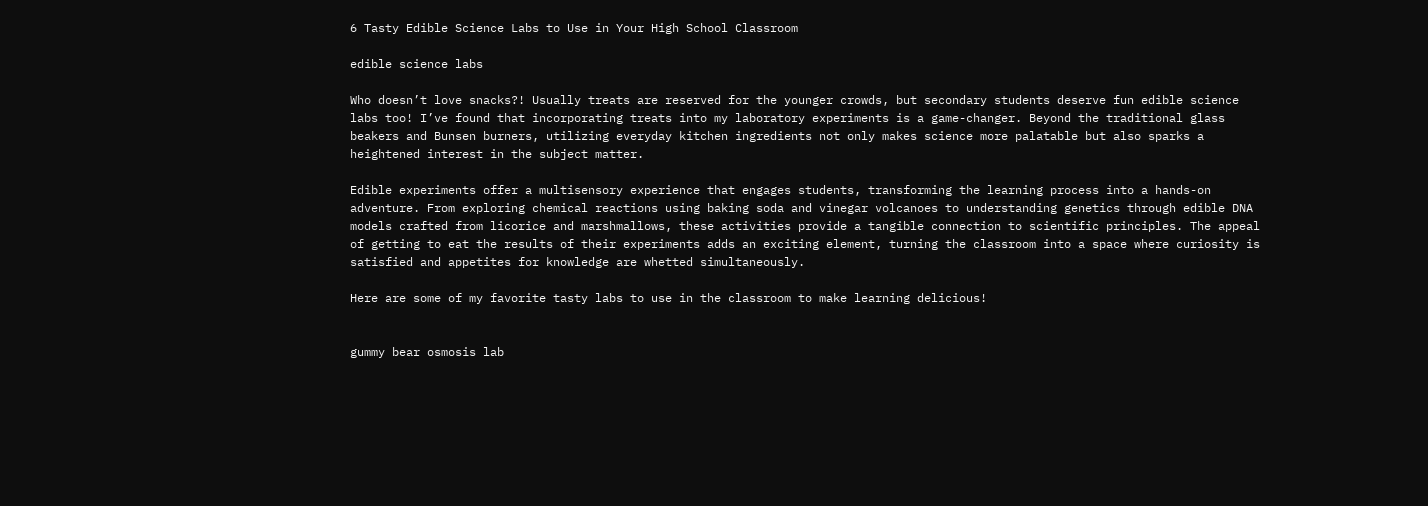6 Tasty Edible Science Labs to Use in Your High School Classroom

edible science labs

Who doesn’t love snacks?! Usually treats are reserved for the younger crowds, but secondary students deserve fun edible science labs too! I’ve found that incorporating treats into my laboratory experiments is a game-changer. Beyond the traditional glass beakers and Bunsen burners, utilizing everyday kitchen ingredients not only makes science more palatable but also sparks a heightened interest in the subject matter.

Edible experiments offer a multisensory experience that engages students, transforming the learning process into a hands-on adventure. From exploring chemical reactions using baking soda and vinegar volcanoes to understanding genetics through edible DNA models crafted from licorice and marshmallows, these activities provide a tangible connection to scientific principles. The appeal of getting to eat the results of their experiments adds an exciting element, turning the classroom into a space where curiosity is satisfied and appetites for knowledge are whetted simultaneously.

Here are some of my favorite tasty labs to use in the classroom to make learning delicious!


gummy bear osmosis lab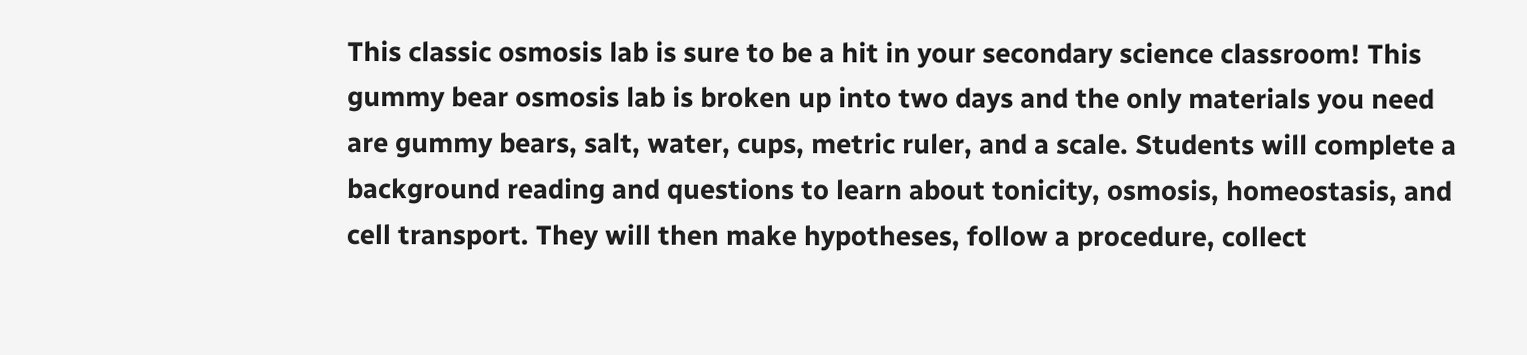This classic osmosis lab is sure to be a hit in your secondary science classroom! This gummy bear osmosis lab is broken up into two days and the only materials you need are gummy bears, salt, water, cups, metric ruler, and a scale. Students will complete a background reading and questions to learn about tonicity, osmosis, homeostasis, and cell transport. They will then make hypotheses, follow a procedure, collect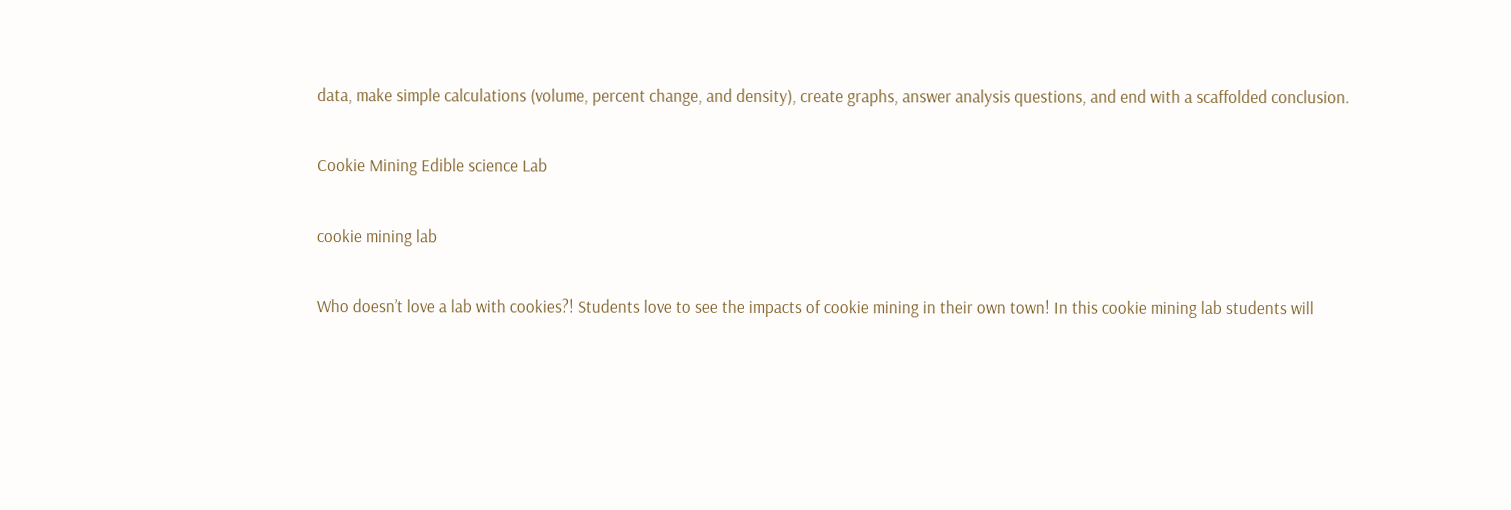data, make simple calculations (volume, percent change, and density), create graphs, answer analysis questions, and end with a scaffolded conclusion.

Cookie Mining Edible science Lab

cookie mining lab

Who doesn’t love a lab with cookies?! Students love to see the impacts of cookie mining in their own town! In this cookie mining lab students will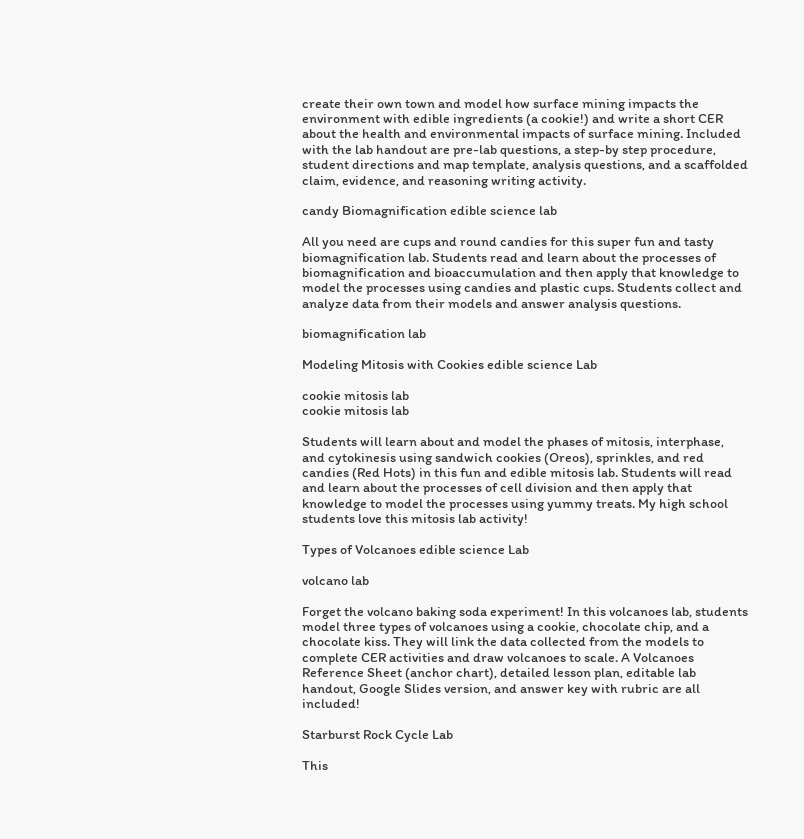create their own town and model how surface mining impacts the environment with edible ingredients (a cookie!) and write a short CER about the health and environmental impacts of surface mining. Included with the lab handout are pre-lab questions, a step-by step procedure, student directions and map template, analysis questions, and a scaffolded claim, evidence, and reasoning writing activity.

candy Biomagnification edible science lab

All you need are cups and round candies for this super fun and tasty biomagnification lab. Students read and learn about the processes of biomagnification and bioaccumulation and then apply that knowledge to model the processes using candies and plastic cups. Students collect and analyze data from their models and answer analysis questions.

biomagnification lab

Modeling Mitosis with Cookies edible science Lab

cookie mitosis lab
cookie mitosis lab

Students will learn about and model the phases of mitosis, interphase, and cytokinesis using sandwich cookies (Oreos), sprinkles, and red candies (Red Hots) in this fun and edible mitosis lab. Students will read and learn about the processes of cell division and then apply that knowledge to model the processes using yummy treats. My high school students love this mitosis lab activity!

Types of Volcanoes edible science Lab

volcano lab

Forget the volcano baking soda experiment! In this volcanoes lab, students model three types of volcanoes using a cookie, chocolate chip, and a chocolate kiss. They will link the data collected from the models to complete CER activities and draw volcanoes to scale. A Volcanoes Reference Sheet (anchor chart), detailed lesson plan, editable lab handout, Google Slides version, and answer key with rubric are all included!

Starburst Rock Cycle Lab

This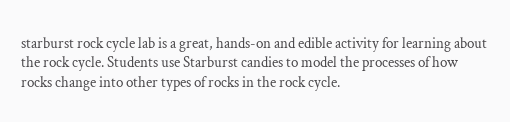starburst rock cycle lab is a great, hands-on and edible activity for learning about the rock cycle. Students use Starburst candies to model the processes of how rocks change into other types of rocks in the rock cycle.